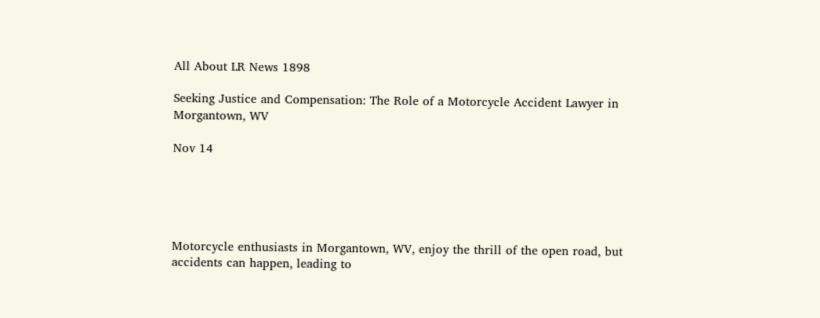All About LR News 1898

Seeking Justice and Compensation: The Role of a Motorcycle Accident Lawyer in Morgantown, WV

Nov 14





Motorcycle enthusiasts in Morgantown, WV, enjoy the thrill of the open road, but accidents can happen, leading to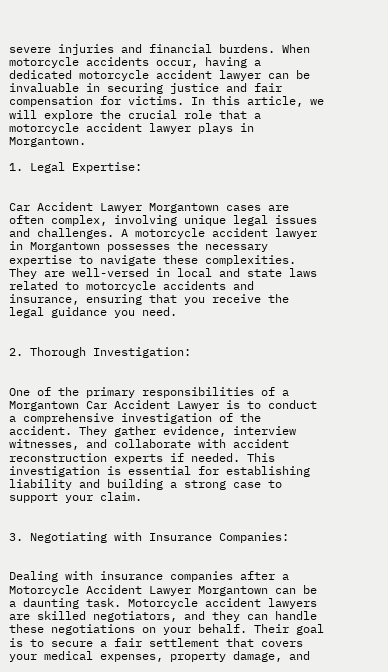severe injuries and financial burdens. When motorcycle accidents occur, having a dedicated motorcycle accident lawyer can be invaluable in securing justice and fair compensation for victims. In this article, we will explore the crucial role that a motorcycle accident lawyer plays in Morgantown.

1. Legal Expertise:


Car Accident Lawyer Morgantown cases are often complex, involving unique legal issues and challenges. A motorcycle accident lawyer in Morgantown possesses the necessary expertise to navigate these complexities. They are well-versed in local and state laws related to motorcycle accidents and insurance, ensuring that you receive the legal guidance you need.


2. Thorough Investigation:


One of the primary responsibilities of a Morgantown Car Accident Lawyer is to conduct a comprehensive investigation of the accident. They gather evidence, interview witnesses, and collaborate with accident reconstruction experts if needed. This investigation is essential for establishing liability and building a strong case to support your claim.


3. Negotiating with Insurance Companies:


Dealing with insurance companies after a Motorcycle Accident Lawyer Morgantown can be a daunting task. Motorcycle accident lawyers are skilled negotiators, and they can handle these negotiations on your behalf. Their goal is to secure a fair settlement that covers your medical expenses, property damage, and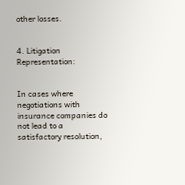other losses.


4. Litigation Representation:


In cases where negotiations with insurance companies do not lead to a satisfactory resolution,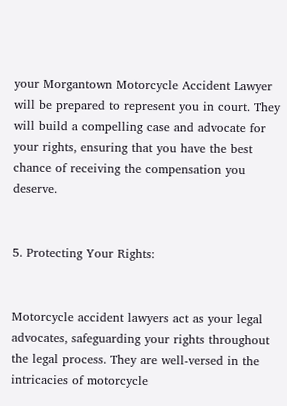your Morgantown Motorcycle Accident Lawyer will be prepared to represent you in court. They will build a compelling case and advocate for your rights, ensuring that you have the best chance of receiving the compensation you deserve.


5. Protecting Your Rights:


Motorcycle accident lawyers act as your legal advocates, safeguarding your rights throughout the legal process. They are well-versed in the intricacies of motorcycle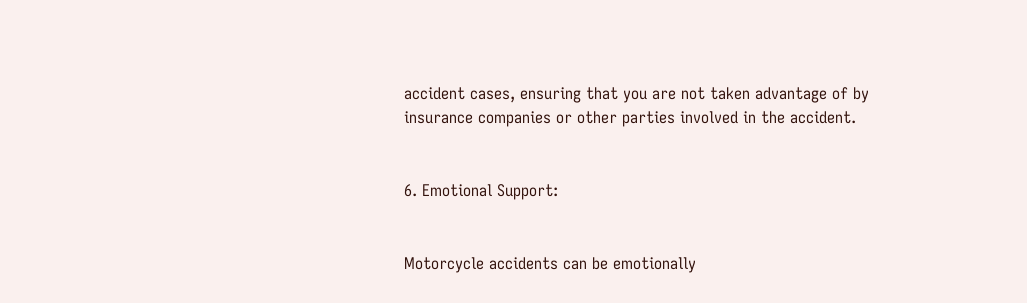accident cases, ensuring that you are not taken advantage of by insurance companies or other parties involved in the accident.


6. Emotional Support:


Motorcycle accidents can be emotionally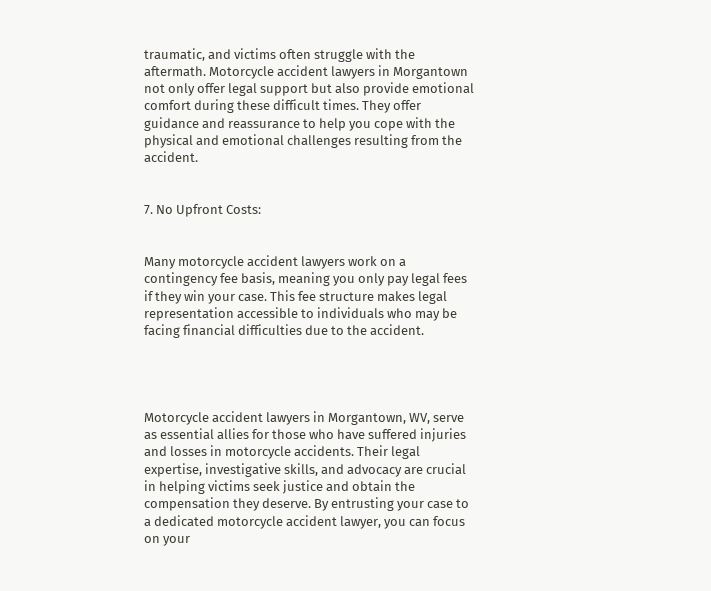traumatic, and victims often struggle with the aftermath. Motorcycle accident lawyers in Morgantown not only offer legal support but also provide emotional comfort during these difficult times. They offer guidance and reassurance to help you cope with the physical and emotional challenges resulting from the accident.


7. No Upfront Costs:


Many motorcycle accident lawyers work on a contingency fee basis, meaning you only pay legal fees if they win your case. This fee structure makes legal representation accessible to individuals who may be facing financial difficulties due to the accident.




Motorcycle accident lawyers in Morgantown, WV, serve as essential allies for those who have suffered injuries and losses in motorcycle accidents. Their legal expertise, investigative skills, and advocacy are crucial in helping victims seek justice and obtain the compensation they deserve. By entrusting your case to a dedicated motorcycle accident lawyer, you can focus on your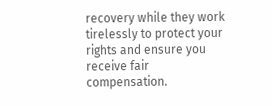recovery while they work tirelessly to protect your rights and ensure you receive fair compensation.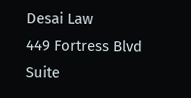Desai Law
449 Fortress Blvd Suite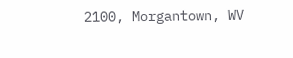2100, Morgantown, WV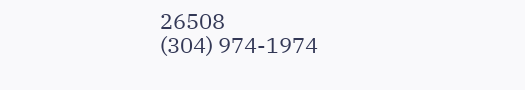26508
(304) 974-1974